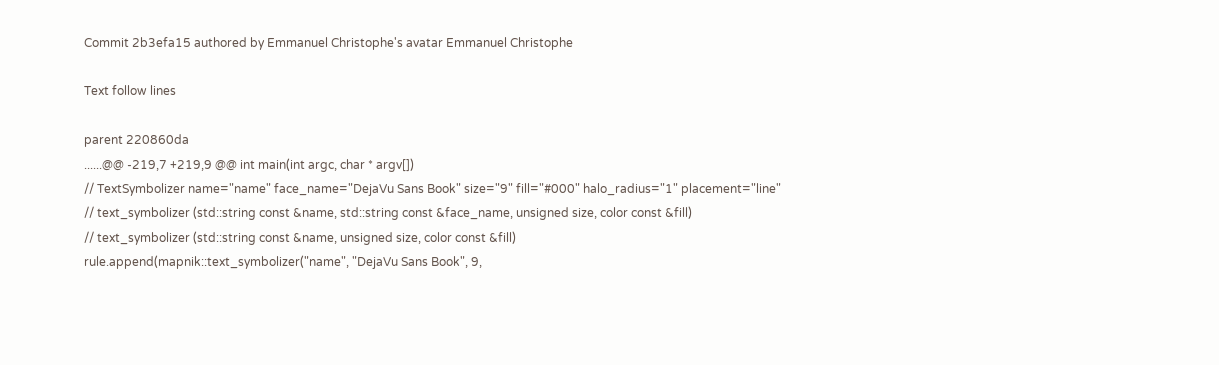Commit 2b3efa15 authored by Emmanuel Christophe's avatar Emmanuel Christophe

Text follow lines

parent 220860da
......@@ -219,7 +219,9 @@ int main(int argc, char * argv[])
// TextSymbolizer name="name" face_name="DejaVu Sans Book" size="9" fill="#000" halo_radius="1" placement="line"
// text_symbolizer (std::string const &name, std::string const &face_name, unsigned size, color const &fill)
// text_symbolizer (std::string const &name, unsigned size, color const &fill)
rule.append(mapnik::text_symbolizer("name", "DejaVu Sans Book", 9,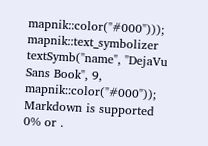mapnik::color("#000")));
mapnik::text_symbolizer textSymb("name", "DejaVu Sans Book", 9, mapnik::color("#000"));
Markdown is supported
0% or .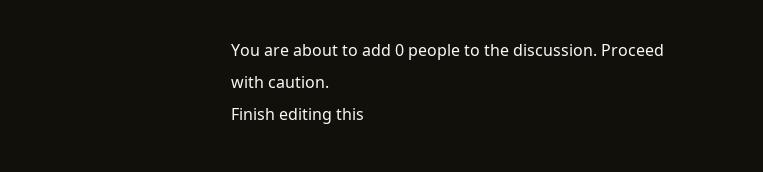You are about to add 0 people to the discussion. Proceed with caution.
Finish editing this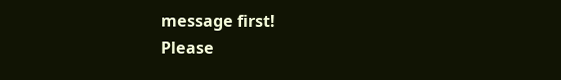message first!
Please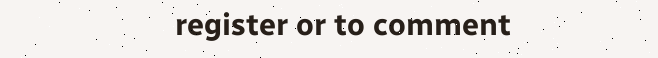register or to comment